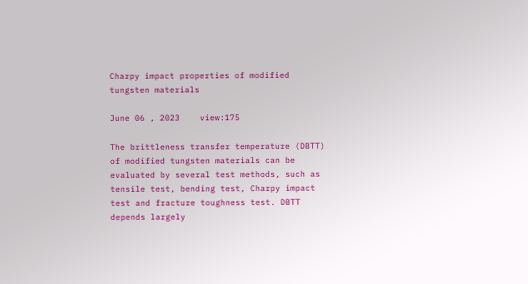Charpy impact properties of modified tungsten materials

June 06 , 2023    view:175

The brittleness transfer temperature (DBTT) of modified tungsten materials can be evaluated by several test methods, such as tensile test, bending test, Charpy impact test and fracture toughness test. DBTT depends largely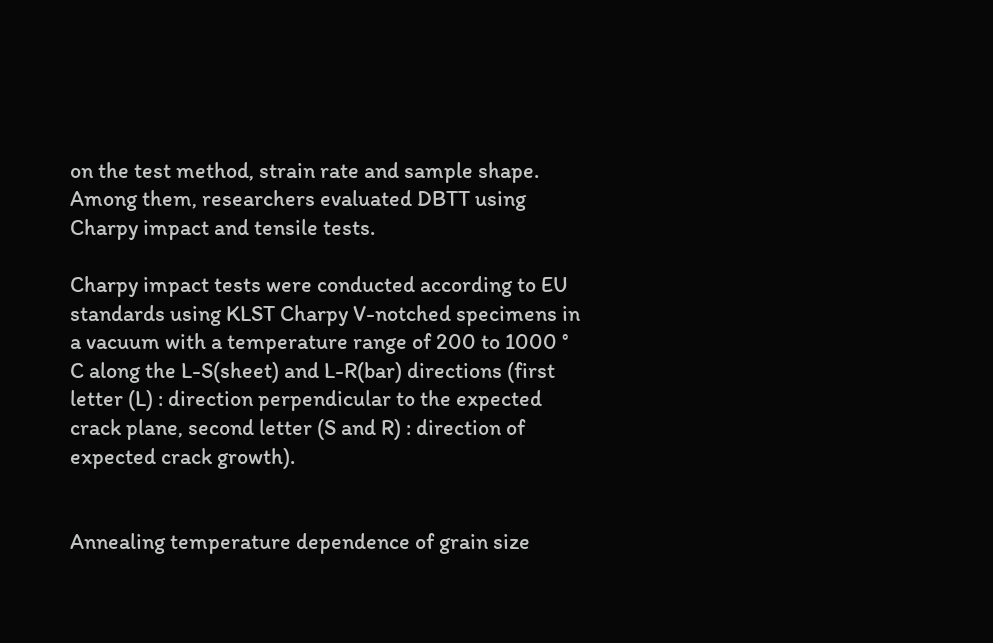on the test method, strain rate and sample shape. Among them, researchers evaluated DBTT using Charpy impact and tensile tests.

Charpy impact tests were conducted according to EU standards using KLST Charpy V-notched specimens in a vacuum with a temperature range of 200 to 1000 ° C along the L-S(sheet) and L-R(bar) directions (first letter (L) : direction perpendicular to the expected crack plane, second letter (S and R) : direction of expected crack growth).


Annealing temperature dependence of grain size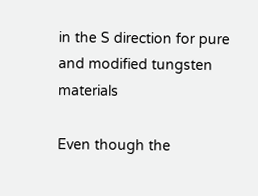in the S direction for pure and modified tungsten materials

Even though the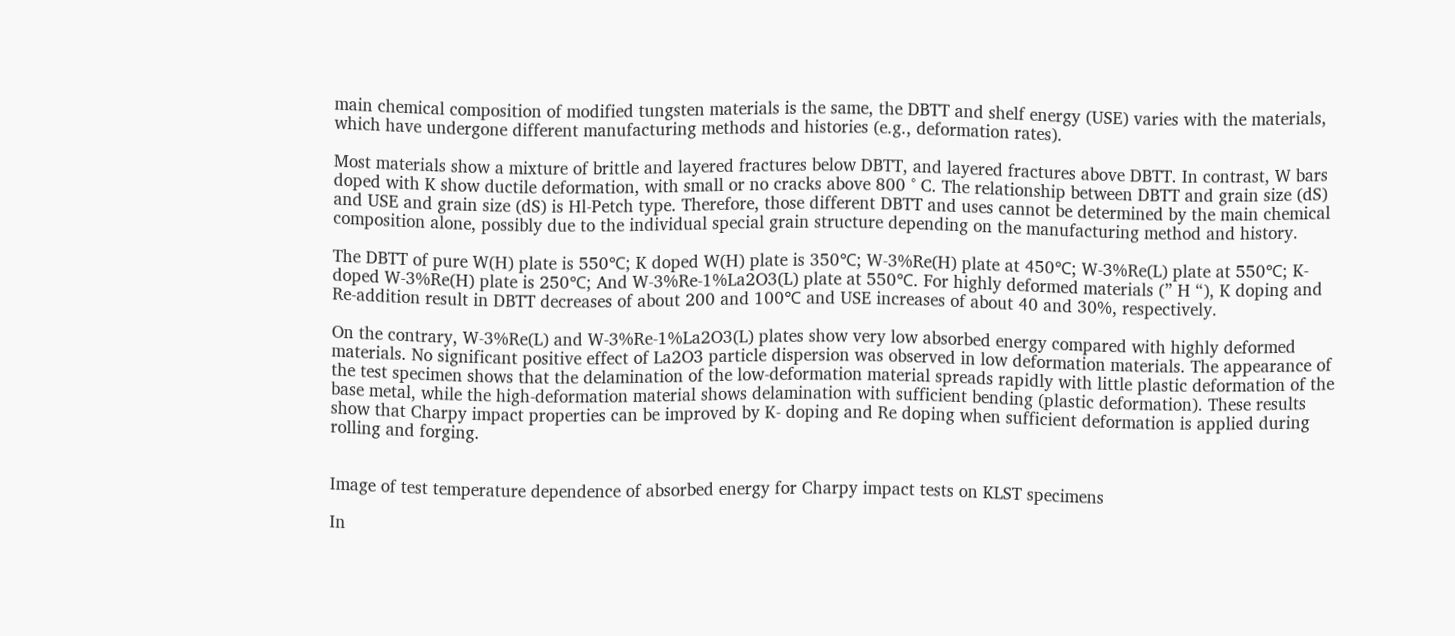main chemical composition of modified tungsten materials is the same, the DBTT and shelf energy (USE) varies with the materials, which have undergone different manufacturing methods and histories (e.g., deformation rates).

Most materials show a mixture of brittle and layered fractures below DBTT, and layered fractures above DBTT. In contrast, W bars doped with K show ductile deformation, with small or no cracks above 800 ° C. The relationship between DBTT and grain size (dS) and USE and grain size (dS) is Hl-Petch type. Therefore, those different DBTT and uses cannot be determined by the main chemical composition alone, possibly due to the individual special grain structure depending on the manufacturing method and history.

The DBTT of pure W(H) plate is 550℃; K doped W(H) plate is 350℃; W-3%Re(H) plate at 450℃; W-3%Re(L) plate at 550℃; K-doped W-3%Re(H) plate is 250℃; And W-3%Re-1%La2O3(L) plate at 550℃. For highly deformed materials (” H “), K doping and Re-addition result in DBTT decreases of about 200 and 100℃ and USE increases of about 40 and 30%, respectively.

On the contrary, W-3%Re(L) and W-3%Re-1%La2O3(L) plates show very low absorbed energy compared with highly deformed materials. No significant positive effect of La2O3 particle dispersion was observed in low deformation materials. The appearance of the test specimen shows that the delamination of the low-deformation material spreads rapidly with little plastic deformation of the base metal, while the high-deformation material shows delamination with sufficient bending (plastic deformation). These results show that Charpy impact properties can be improved by K- doping and Re doping when sufficient deformation is applied during rolling and forging.


Image of test temperature dependence of absorbed energy for Charpy impact tests on KLST specimens

In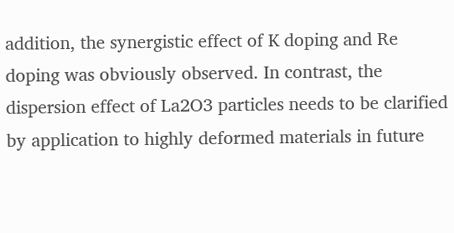addition, the synergistic effect of K doping and Re doping was obviously observed. In contrast, the dispersion effect of La2O3 particles needs to be clarified by application to highly deformed materials in future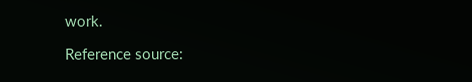work.

Reference source: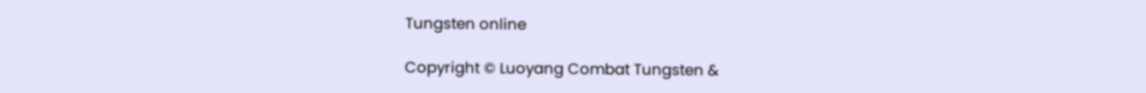Tungsten online

Copyright © Luoyang Combat Tungsten &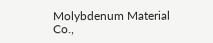Molybdenum Material Co.,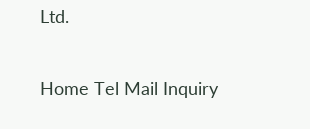Ltd.

Home Tel Mail Inquiry